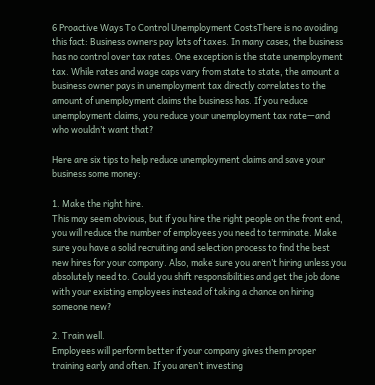6 Proactive Ways To Control Unemployment CostsThere is no avoiding this fact: Business owners pay lots of taxes. In many cases, the business has no control over tax rates. One exception is the state unemployment tax. While rates and wage caps vary from state to state, the amount a business owner pays in unemployment tax directly correlates to the amount of unemployment claims the business has. If you reduce unemployment claims, you reduce your unemployment tax rate—and who wouldn’t want that?

Here are six tips to help reduce unemployment claims and save your business some money:

1. Make the right hire.
This may seem obvious, but if you hire the right people on the front end, you will reduce the number of employees you need to terminate. Make sure you have a solid recruiting and selection process to find the best new hires for your company. Also, make sure you aren’t hiring unless you absolutely need to. Could you shift responsibilities and get the job done with your existing employees instead of taking a chance on hiring someone new?

2. Train well.
Employees will perform better if your company gives them proper training early and often. If you aren’t investing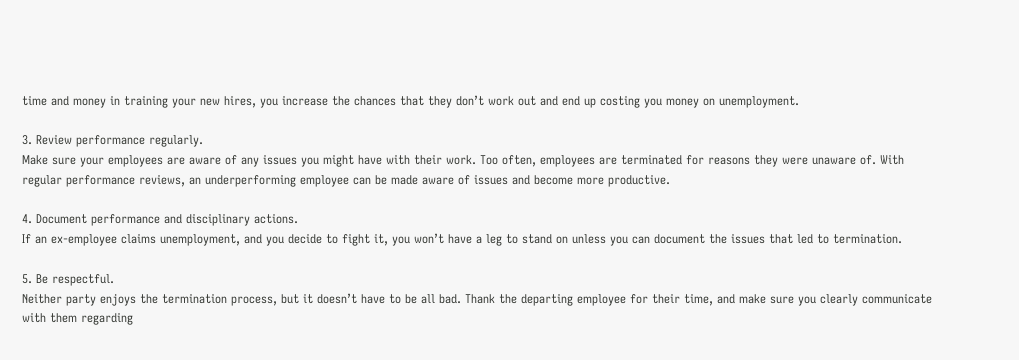time and money in training your new hires, you increase the chances that they don’t work out and end up costing you money on unemployment.

3. Review performance regularly.
Make sure your employees are aware of any issues you might have with their work. Too often, employees are terminated for reasons they were unaware of. With regular performance reviews, an underperforming employee can be made aware of issues and become more productive.

4. Document performance and disciplinary actions.
If an ex-employee claims unemployment, and you decide to fight it, you won’t have a leg to stand on unless you can document the issues that led to termination.

5. Be respectful.
Neither party enjoys the termination process, but it doesn’t have to be all bad. Thank the departing employee for their time, and make sure you clearly communicate with them regarding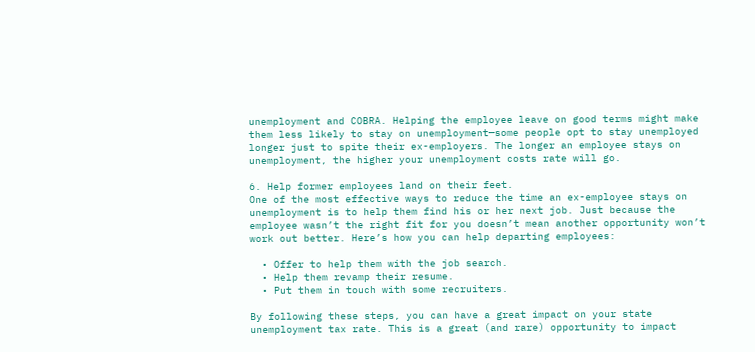unemployment and COBRA. Helping the employee leave on good terms might make them less likely to stay on unemployment—some people opt to stay unemployed longer just to spite their ex-employers. The longer an employee stays on unemployment, the higher your unemployment costs rate will go.

6. Help former employees land on their feet.
One of the most effective ways to reduce the time an ex-employee stays on unemployment is to help them find his or her next job. Just because the employee wasn’t the right fit for you doesn’t mean another opportunity won’t work out better. Here’s how you can help departing employees:

  • Offer to help them with the job search.
  • Help them revamp their resume.
  • Put them in touch with some recruiters.

By following these steps, you can have a great impact on your state unemployment tax rate. This is a great (and rare) opportunity to impact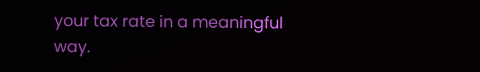your tax rate in a meaningful way.